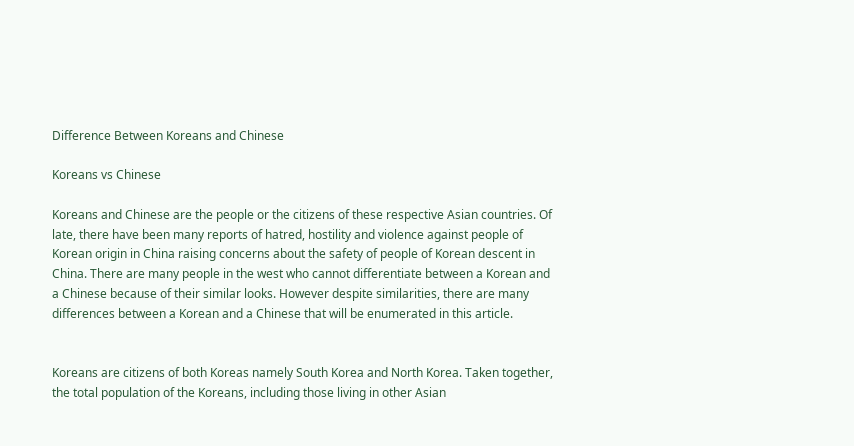Difference Between Koreans and Chinese

Koreans vs Chinese

Koreans and Chinese are the people or the citizens of these respective Asian countries. Of late, there have been many reports of hatred, hostility and violence against people of Korean origin in China raising concerns about the safety of people of Korean descent in China. There are many people in the west who cannot differentiate between a Korean and a Chinese because of their similar looks. However despite similarities, there are many differences between a Korean and a Chinese that will be enumerated in this article.


Koreans are citizens of both Koreas namely South Korea and North Korea. Taken together, the total population of the Koreans, including those living in other Asian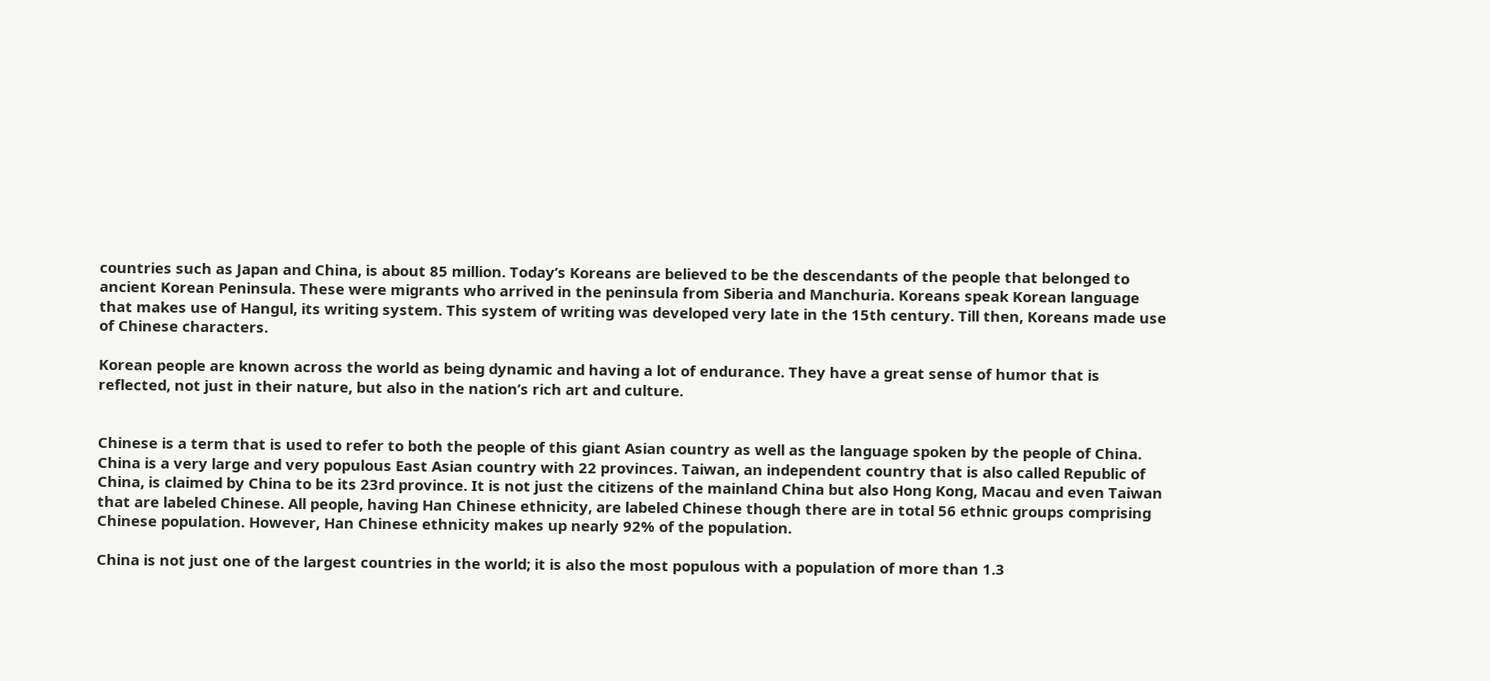countries such as Japan and China, is about 85 million. Today’s Koreans are believed to be the descendants of the people that belonged to ancient Korean Peninsula. These were migrants who arrived in the peninsula from Siberia and Manchuria. Koreans speak Korean language that makes use of Hangul, its writing system. This system of writing was developed very late in the 15th century. Till then, Koreans made use of Chinese characters.

Korean people are known across the world as being dynamic and having a lot of endurance. They have a great sense of humor that is reflected, not just in their nature, but also in the nation’s rich art and culture.


Chinese is a term that is used to refer to both the people of this giant Asian country as well as the language spoken by the people of China. China is a very large and very populous East Asian country with 22 provinces. Taiwan, an independent country that is also called Republic of China, is claimed by China to be its 23rd province. It is not just the citizens of the mainland China but also Hong Kong, Macau and even Taiwan that are labeled Chinese. All people, having Han Chinese ethnicity, are labeled Chinese though there are in total 56 ethnic groups comprising Chinese population. However, Han Chinese ethnicity makes up nearly 92% of the population.

China is not just one of the largest countries in the world; it is also the most populous with a population of more than 1.3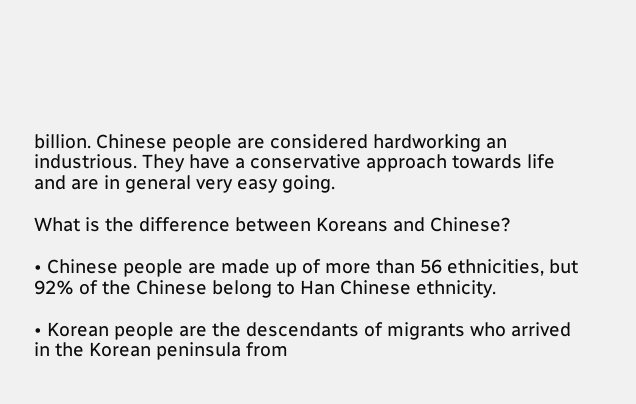billion. Chinese people are considered hardworking an industrious. They have a conservative approach towards life and are in general very easy going.

What is the difference between Koreans and Chinese?

• Chinese people are made up of more than 56 ethnicities, but 92% of the Chinese belong to Han Chinese ethnicity.

• Korean people are the descendants of migrants who arrived in the Korean peninsula from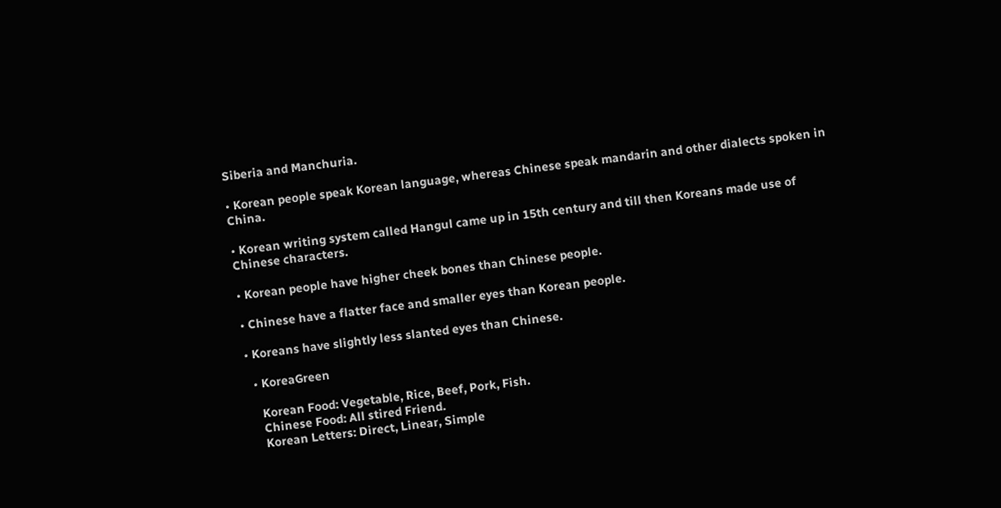Siberia and Manchuria.

• Korean people speak Korean language, whereas Chinese speak mandarin and other dialects spoken in China.

• Korean writing system called Hangul came up in 15th century and till then Koreans made use of Chinese characters.

• Korean people have higher cheek bones than Chinese people.

• Chinese have a flatter face and smaller eyes than Korean people.

• Koreans have slightly less slanted eyes than Chinese.

  • KoreaGreen

    Korean Food: Vegetable, Rice, Beef, Pork, Fish.
    Chinese Food: All stired Friend.
    Korean Letters: Direct, Linear, Simple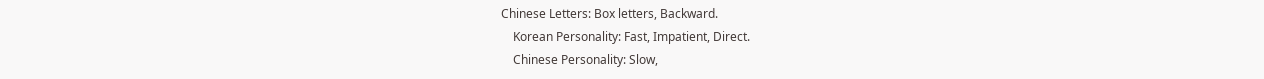Chinese Letters: Box letters, Backward.
    Korean Personality: Fast, Impatient, Direct.
    Chinese Personality: Slow,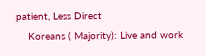patient, Less Direct
    Koreans ( Majority): Live and work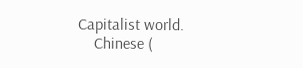Capitalist world.
    Chinese (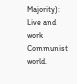Majority): Live and work Communist world.